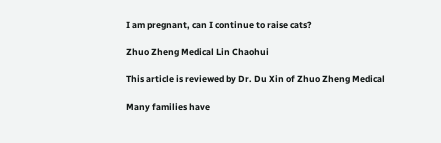I am pregnant, can I continue to raise cats?

Zhuo Zheng Medical Lin Chaohui

This article is reviewed by Dr. Du Xin of Zhuo Zheng Medical

Many families have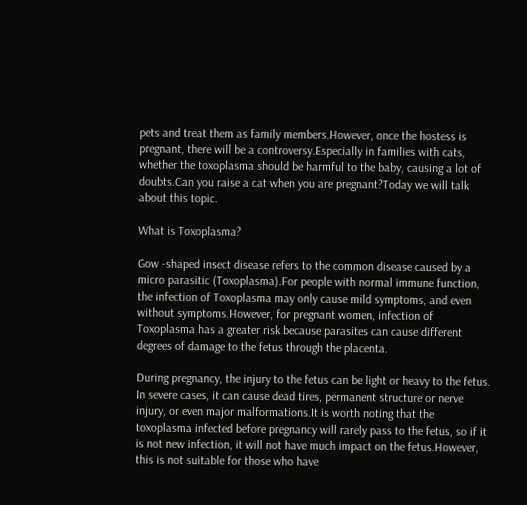pets and treat them as family members.However, once the hostess is pregnant, there will be a controversy.Especially in families with cats, whether the toxoplasma should be harmful to the baby, causing a lot of doubts.Can you raise a cat when you are pregnant?Today we will talk about this topic.

What is Toxoplasma?

Gow -shaped insect disease refers to the common disease caused by a micro parasitic (Toxoplasma).For people with normal immune function, the infection of Toxoplasma may only cause mild symptoms, and even without symptoms.However, for pregnant women, infection of Toxoplasma has a greater risk because parasites can cause different degrees of damage to the fetus through the placenta.

During pregnancy, the injury to the fetus can be light or heavy to the fetus. In severe cases, it can cause dead tires, permanent structure or nerve injury, or even major malformations.It is worth noting that the toxoplasma infected before pregnancy will rarely pass to the fetus, so if it is not new infection, it will not have much impact on the fetus.However, this is not suitable for those who have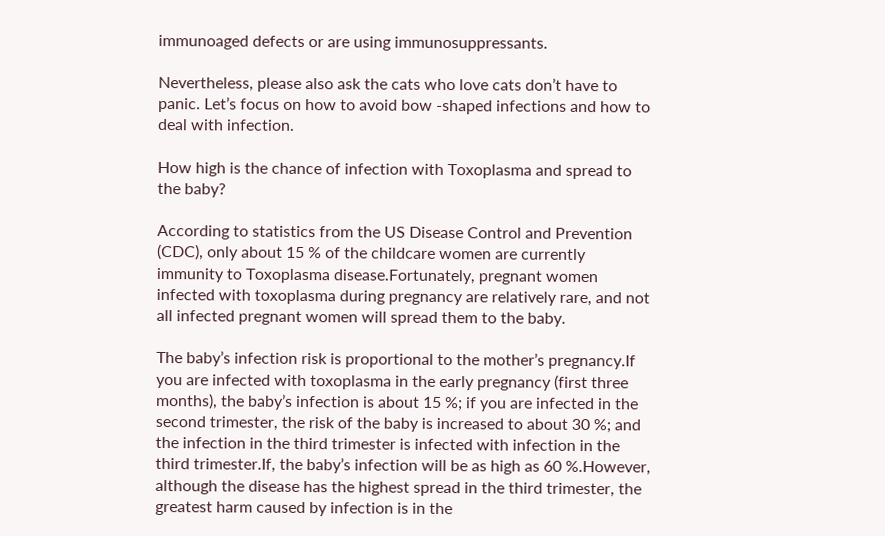immunoaged defects or are using immunosuppressants.

Nevertheless, please also ask the cats who love cats don’t have to panic. Let’s focus on how to avoid bow -shaped infections and how to deal with infection.

How high is the chance of infection with Toxoplasma and spread to the baby?

According to statistics from the US Disease Control and Prevention (CDC), only about 15 % of the childcare women are currently immunity to Toxoplasma disease.Fortunately, pregnant women infected with toxoplasma during pregnancy are relatively rare, and not all infected pregnant women will spread them to the baby.

The baby’s infection risk is proportional to the mother’s pregnancy.If you are infected with toxoplasma in the early pregnancy (first three months), the baby’s infection is about 15 %; if you are infected in the second trimester, the risk of the baby is increased to about 30 %; and the infection in the third trimester is infected with infection in the third trimester.If, the baby’s infection will be as high as 60 %.However, although the disease has the highest spread in the third trimester, the greatest harm caused by infection is in the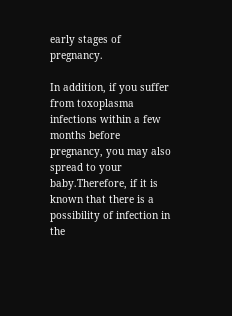early stages of pregnancy.

In addition, if you suffer from toxoplasma infections within a few months before pregnancy, you may also spread to your baby.Therefore, if it is known that there is a possibility of infection in the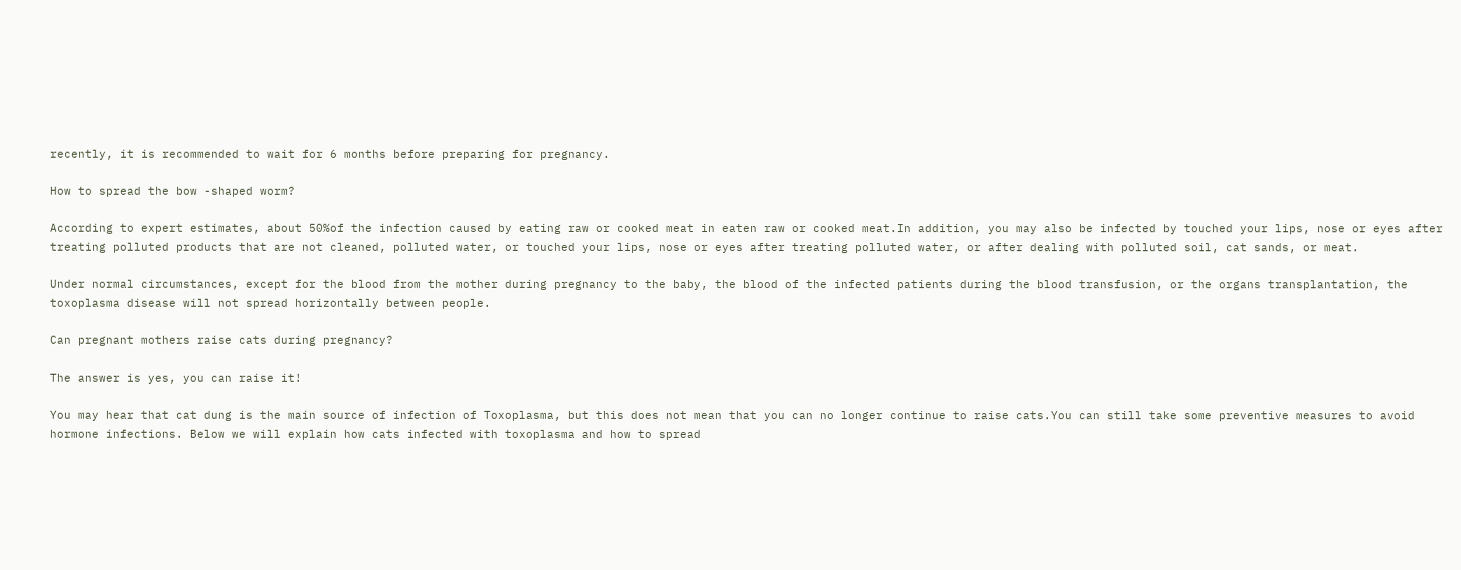recently, it is recommended to wait for 6 months before preparing for pregnancy.

How to spread the bow -shaped worm?

According to expert estimates, about 50%of the infection caused by eating raw or cooked meat in eaten raw or cooked meat.In addition, you may also be infected by touched your lips, nose or eyes after treating polluted products that are not cleaned, polluted water, or touched your lips, nose or eyes after treating polluted water, or after dealing with polluted soil, cat sands, or meat.

Under normal circumstances, except for the blood from the mother during pregnancy to the baby, the blood of the infected patients during the blood transfusion, or the organs transplantation, the toxoplasma disease will not spread horizontally between people.

Can pregnant mothers raise cats during pregnancy?

The answer is yes, you can raise it!

You may hear that cat dung is the main source of infection of Toxoplasma, but this does not mean that you can no longer continue to raise cats.You can still take some preventive measures to avoid hormone infections. Below we will explain how cats infected with toxoplasma and how to spread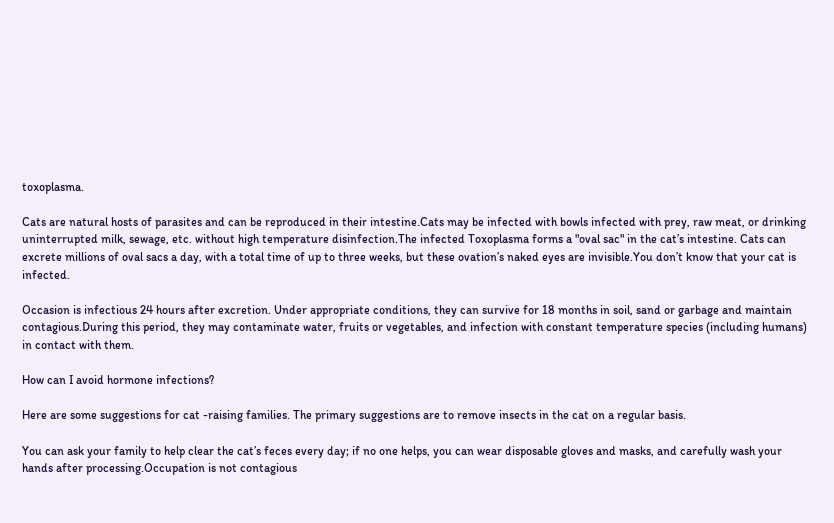toxoplasma.

Cats are natural hosts of parasites and can be reproduced in their intestine.Cats may be infected with bowls infected with prey, raw meat, or drinking uninterrupted milk, sewage, etc. without high temperature disinfection.The infected Toxoplasma forms a "oval sac" in the cat’s intestine. Cats can excrete millions of oval sacs a day, with a total time of up to three weeks, but these ovation’s naked eyes are invisible.You don’t know that your cat is infected.

Occasion is infectious 24 hours after excretion. Under appropriate conditions, they can survive for 18 months in soil, sand or garbage and maintain contagious.During this period, they may contaminate water, fruits or vegetables, and infection with constant temperature species (including humans) in contact with them.

How can I avoid hormone infections?

Here are some suggestions for cat -raising families. The primary suggestions are to remove insects in the cat on a regular basis.

You can ask your family to help clear the cat’s feces every day; if no one helps, you can wear disposable gloves and masks, and carefully wash your hands after processing.Occupation is not contagious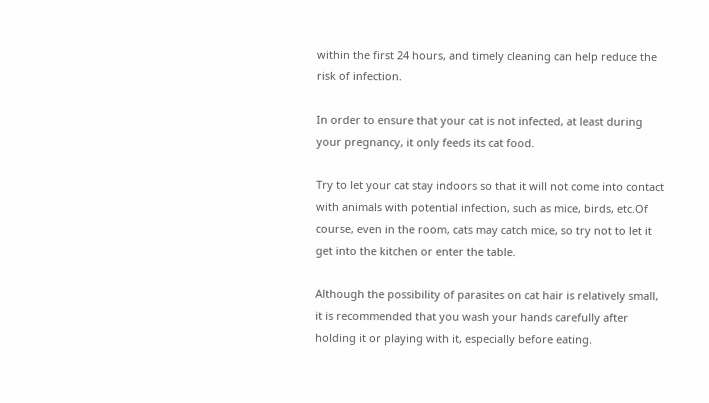within the first 24 hours, and timely cleaning can help reduce the risk of infection.

In order to ensure that your cat is not infected, at least during your pregnancy, it only feeds its cat food.

Try to let your cat stay indoors so that it will not come into contact with animals with potential infection, such as mice, birds, etc.Of course, even in the room, cats may catch mice, so try not to let it get into the kitchen or enter the table.

Although the possibility of parasites on cat hair is relatively small, it is recommended that you wash your hands carefully after holding it or playing with it, especially before eating.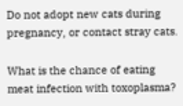Do not adopt new cats during pregnancy, or contact stray cats.

What is the chance of eating meat infection with toxoplasma?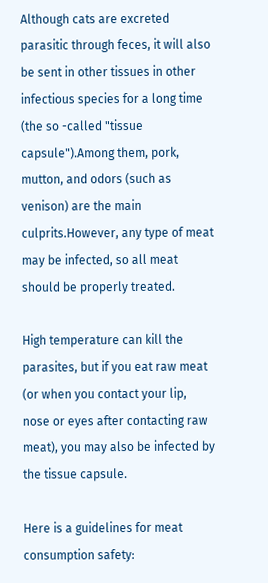Although cats are excreted parasitic through feces, it will also be sent in other tissues in other infectious species for a long time (the so -called "tissue capsule").Among them, pork, mutton, and odors (such as venison) are the main culprits.However, any type of meat may be infected, so all meat should be properly treated.

High temperature can kill the parasites, but if you eat raw meat (or when you contact your lip, nose or eyes after contacting raw meat), you may also be infected by the tissue capsule.

Here is a guidelines for meat consumption safety: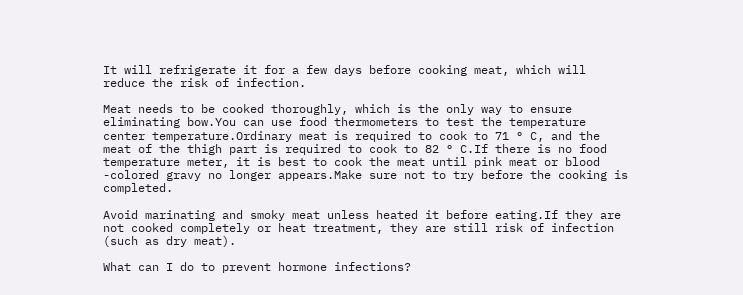It will refrigerate it for a few days before cooking meat, which will reduce the risk of infection.

Meat needs to be cooked thoroughly, which is the only way to ensure eliminating bow.You can use food thermometers to test the temperature center temperature.Ordinary meat is required to cook to 71 ° C, and the meat of the thigh part is required to cook to 82 ° C.If there is no food temperature meter, it is best to cook the meat until pink meat or blood -colored gravy no longer appears.Make sure not to try before the cooking is completed.

Avoid marinating and smoky meat unless heated it before eating.If they are not cooked completely or heat treatment, they are still risk of infection (such as dry meat).

What can I do to prevent hormone infections?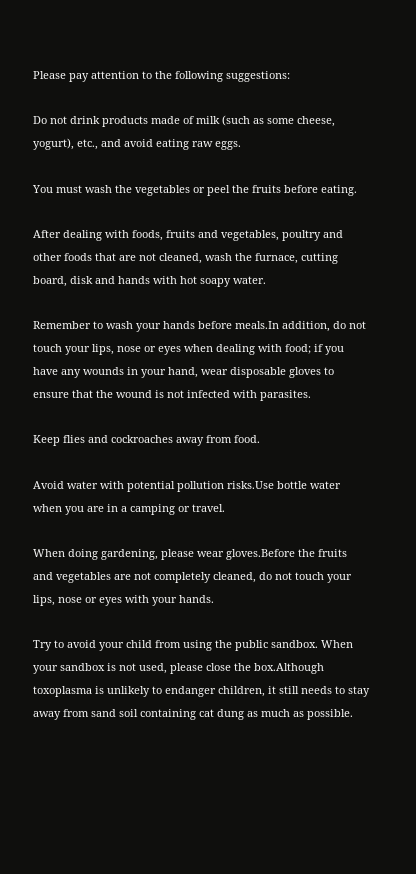Please pay attention to the following suggestions:

Do not drink products made of milk (such as some cheese, yogurt), etc., and avoid eating raw eggs.

You must wash the vegetables or peel the fruits before eating.

After dealing with foods, fruits and vegetables, poultry and other foods that are not cleaned, wash the furnace, cutting board, disk and hands with hot soapy water.

Remember to wash your hands before meals.In addition, do not touch your lips, nose or eyes when dealing with food; if you have any wounds in your hand, wear disposable gloves to ensure that the wound is not infected with parasites.

Keep flies and cockroaches away from food.

Avoid water with potential pollution risks.Use bottle water when you are in a camping or travel.

When doing gardening, please wear gloves.Before the fruits and vegetables are not completely cleaned, do not touch your lips, nose or eyes with your hands.

Try to avoid your child from using the public sandbox. When your sandbox is not used, please close the box.Although toxoplasma is unlikely to endanger children, it still needs to stay away from sand soil containing cat dung as much as possible.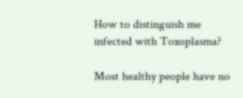How to distinguish me infected with Toxoplasma?

Most healthy people have no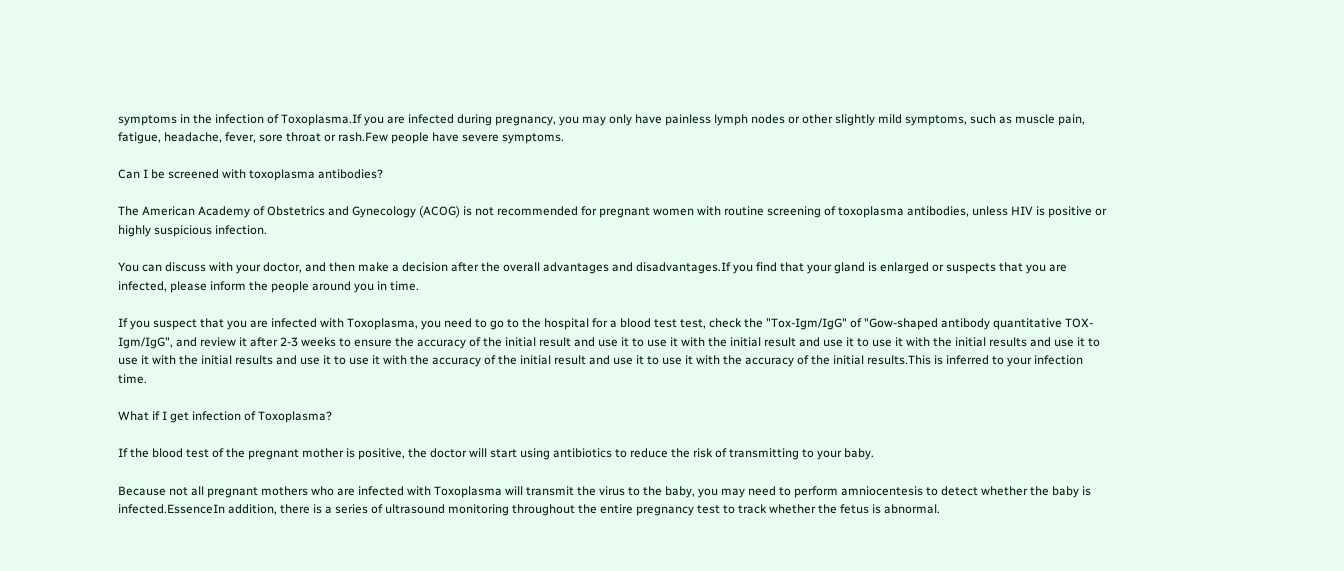symptoms in the infection of Toxoplasma.If you are infected during pregnancy, you may only have painless lymph nodes or other slightly mild symptoms, such as muscle pain, fatigue, headache, fever, sore throat or rash.Few people have severe symptoms.

Can I be screened with toxoplasma antibodies?

The American Academy of Obstetrics and Gynecology (ACOG) is not recommended for pregnant women with routine screening of toxoplasma antibodies, unless HIV is positive or highly suspicious infection.

You can discuss with your doctor, and then make a decision after the overall advantages and disadvantages.If you find that your gland is enlarged or suspects that you are infected, please inform the people around you in time.

If you suspect that you are infected with Toxoplasma, you need to go to the hospital for a blood test test, check the "Tox-Igm/IgG" of "Gow-shaped antibody quantitative TOX-Igm/IgG", and review it after 2-3 weeks to ensure the accuracy of the initial result and use it to use it with the initial result and use it to use it with the initial results and use it to use it with the initial results and use it to use it with the accuracy of the initial result and use it to use it with the accuracy of the initial results.This is inferred to your infection time.

What if I get infection of Toxoplasma?

If the blood test of the pregnant mother is positive, the doctor will start using antibiotics to reduce the risk of transmitting to your baby.

Because not all pregnant mothers who are infected with Toxoplasma will transmit the virus to the baby, you may need to perform amniocentesis to detect whether the baby is infected.EssenceIn addition, there is a series of ultrasound monitoring throughout the entire pregnancy test to track whether the fetus is abnormal.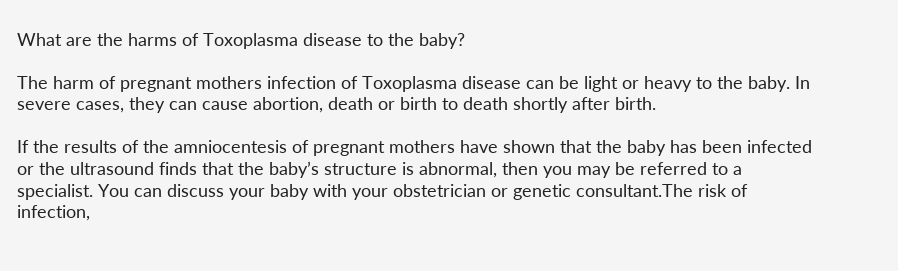What are the harms of Toxoplasma disease to the baby?

The harm of pregnant mothers infection of Toxoplasma disease can be light or heavy to the baby. In severe cases, they can cause abortion, death or birth to death shortly after birth.

If the results of the amniocentesis of pregnant mothers have shown that the baby has been infected or the ultrasound finds that the baby’s structure is abnormal, then you may be referred to a specialist. You can discuss your baby with your obstetrician or genetic consultant.The risk of infection,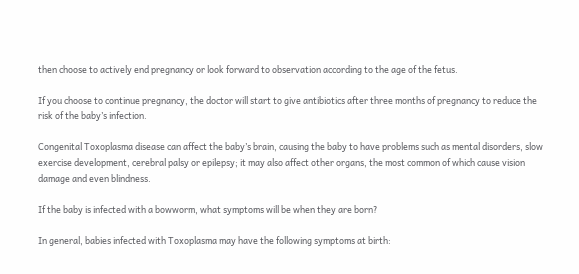then choose to actively end pregnancy or look forward to observation according to the age of the fetus.

If you choose to continue pregnancy, the doctor will start to give antibiotics after three months of pregnancy to reduce the risk of the baby’s infection.

Congenital Toxoplasma disease can affect the baby’s brain, causing the baby to have problems such as mental disorders, slow exercise development, cerebral palsy or epilepsy; it may also affect other organs, the most common of which cause vision damage and even blindness.

If the baby is infected with a bowworm, what symptoms will be when they are born?

In general, babies infected with Toxoplasma may have the following symptoms at birth: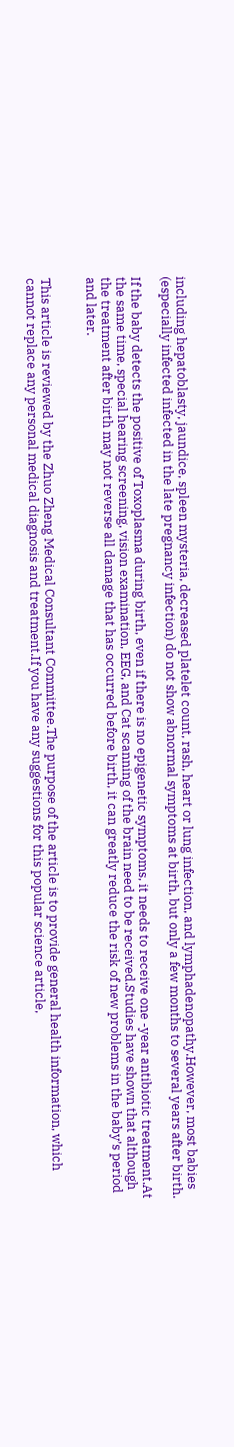including hepatoblasty, jaundice, spleen mysteria, decreased platelet count, rash, heart or lung infection, and lymphadenopathy.However, most babies (especially infected infected in the late pregnancy infection) do not show abnormal symptoms at birth, but only a few months to several years after birth.

If the baby detects the positive of Toxoplasma during birth, even if there is no epigenetic symptoms, it needs to receive one -year antibiotic treatment.At the same time, special hearing screening, vision examination, EEG, and Cat scanning of the brain need to be received.Studies have shown that although the treatment after birth may not reverse all damage that has occurred before birth, it can greatly reduce the risk of new problems in the baby’s period and later.


This article is reviewed by the Zhuo Zheng Medical Consultant Committee.The purpose of the article is to provide general health information, which cannot replace any personal medical diagnosis and treatment.If you have any suggestions for this popular science article,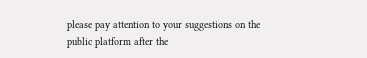please pay attention to your suggestions on the public platform after the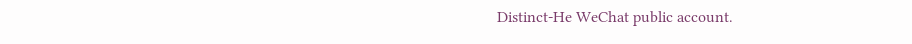Distinct-He WeChat public account.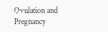Ovulation and Pregnancy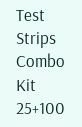Test Strips Combo Kit 25+100